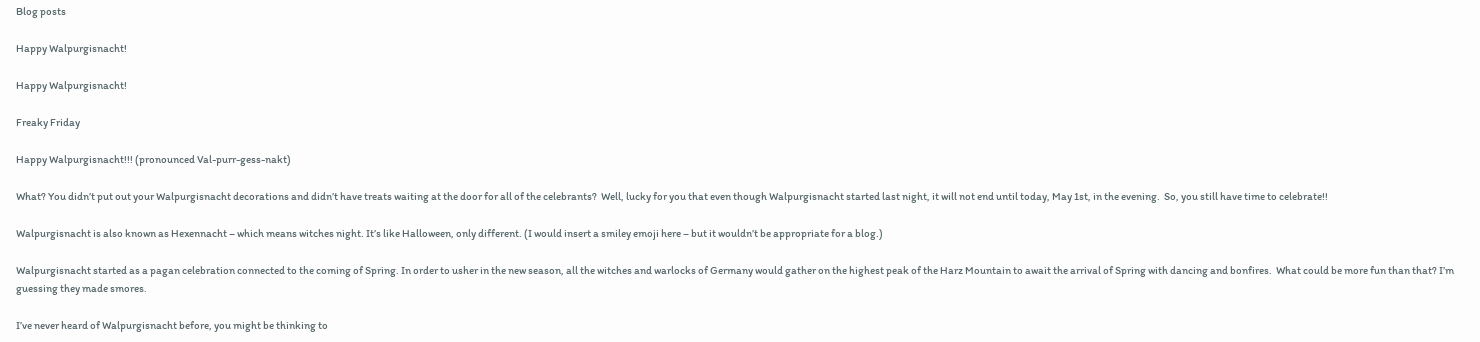Blog posts

Happy Walpurgisnacht!

Happy Walpurgisnacht!

Freaky Friday

Happy Walpurgisnacht!!! (pronounced Val-purr-gess-nakt)

What? You didn’t put out your Walpurgisnacht decorations and didn’t have treats waiting at the door for all of the celebrants?  Well, lucky for you that even though Walpurgisnacht started last night, it will not end until today, May 1st, in the evening.  So, you still have time to celebrate!!

Walpurgisnacht is also known as Hexennacht – which means witches night. It’s like Halloween, only different. (I would insert a smiley emoji here – but it wouldn’t be appropriate for a blog.)

Walpurgisnacht started as a pagan celebration connected to the coming of Spring. In order to usher in the new season, all the witches and warlocks of Germany would gather on the highest peak of the Harz Mountain to await the arrival of Spring with dancing and bonfires.  What could be more fun than that? I’m guessing they made smores.

I’ve never heard of Walpurgisnacht before, you might be thinking to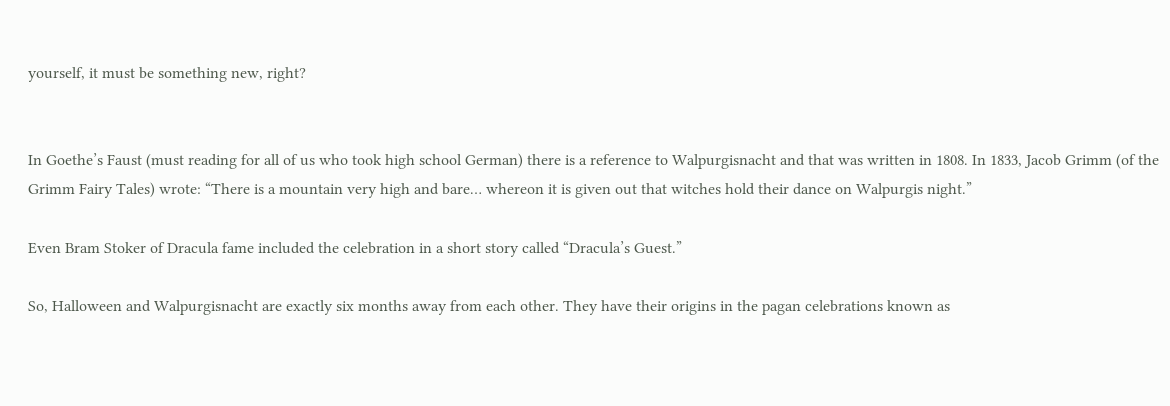yourself, it must be something new, right?


In Goethe’s Faust (must reading for all of us who took high school German) there is a reference to Walpurgisnacht and that was written in 1808. In 1833, Jacob Grimm (of the Grimm Fairy Tales) wrote: “There is a mountain very high and bare… whereon it is given out that witches hold their dance on Walpurgis night.”

Even Bram Stoker of Dracula fame included the celebration in a short story called “Dracula’s Guest.”

So, Halloween and Walpurgisnacht are exactly six months away from each other. They have their origins in the pagan celebrations known as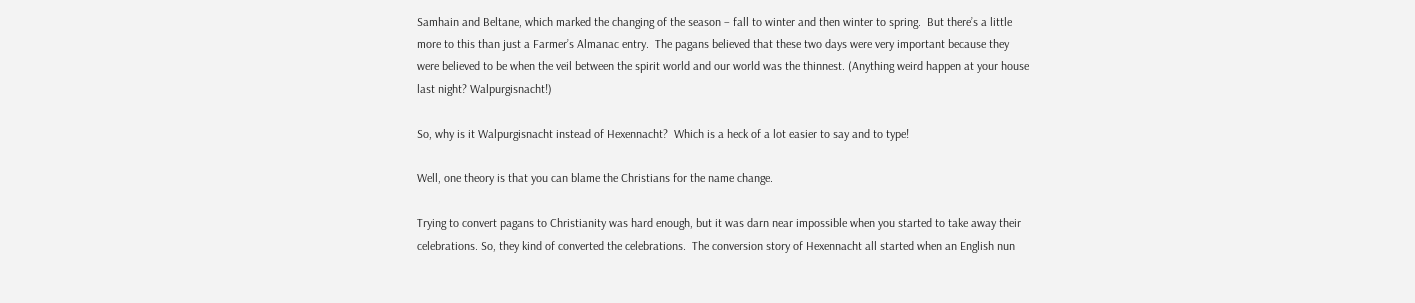Samhain and Beltane, which marked the changing of the season – fall to winter and then winter to spring.  But there’s a little more to this than just a Farmer’s Almanac entry.  The pagans believed that these two days were very important because they were believed to be when the veil between the spirit world and our world was the thinnest. (Anything weird happen at your house last night? Walpurgisnacht!)

So, why is it Walpurgisnacht instead of Hexennacht?  Which is a heck of a lot easier to say and to type!

Well, one theory is that you can blame the Christians for the name change.

Trying to convert pagans to Christianity was hard enough, but it was darn near impossible when you started to take away their celebrations. So, they kind of converted the celebrations.  The conversion story of Hexennacht all started when an English nun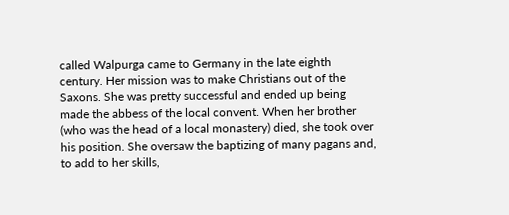called Walpurga came to Germany in the late eighth century. Her mission was to make Christians out of the Saxons. She was pretty successful and ended up being made the abbess of the local convent. When her brother (who was the head of a local monastery) died, she took over his position. She oversaw the baptizing of many pagans and, to add to her skills,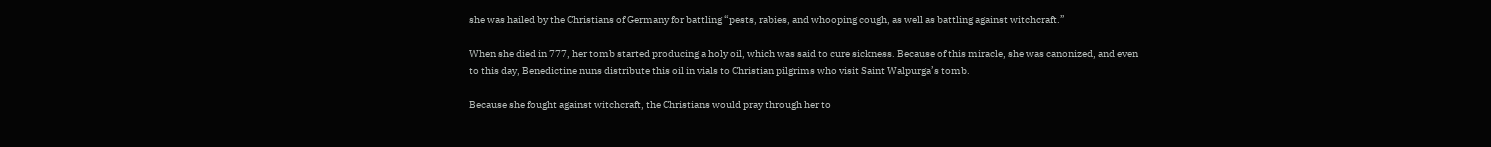she was hailed by the Christians of Germany for battling “pests, rabies, and whooping cough, as well as battling against witchcraft.”

When she died in 777, her tomb started producing a holy oil, which was said to cure sickness. Because of this miracle, she was canonized, and even to this day, Benedictine nuns distribute this oil in vials to Christian pilgrims who visit Saint Walpurga’s tomb.

Because she fought against witchcraft, the Christians would pray through her to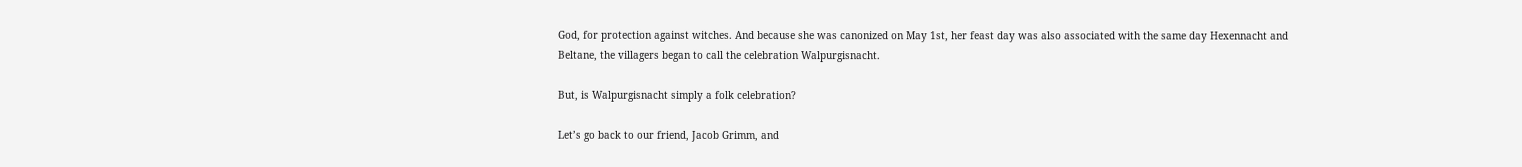God, for protection against witches. And because she was canonized on May 1st, her feast day was also associated with the same day Hexennacht and Beltane, the villagers began to call the celebration Walpurgisnacht.

But, is Walpurgisnacht simply a folk celebration?

Let’s go back to our friend, Jacob Grimm, and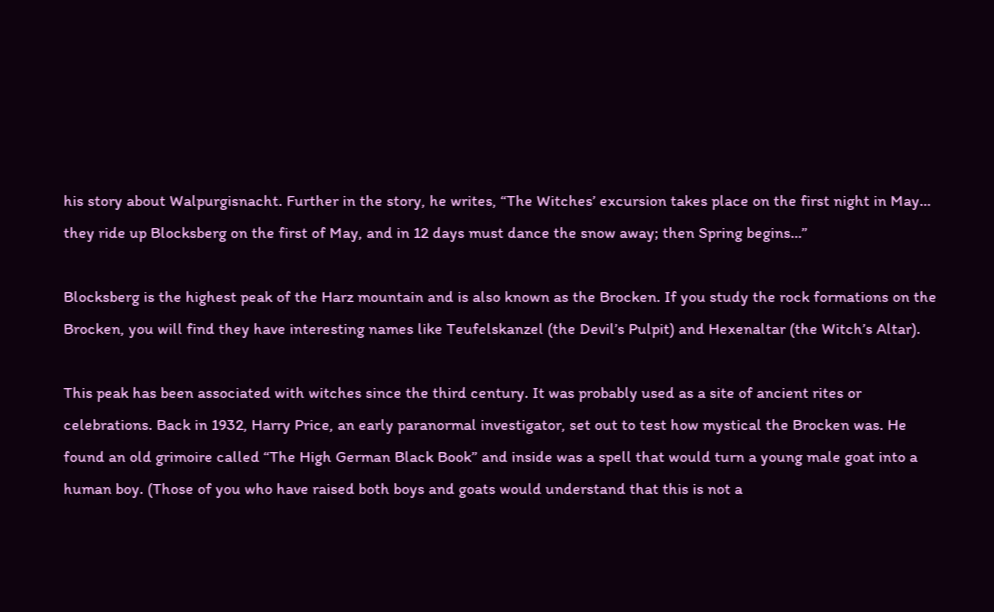his story about Walpurgisnacht. Further in the story, he writes, “The Witches’ excursion takes place on the first night in May… they ride up Blocksberg on the first of May, and in 12 days must dance the snow away; then Spring begins…”

Blocksberg is the highest peak of the Harz mountain and is also known as the Brocken. If you study the rock formations on the Brocken, you will find they have interesting names like Teufelskanzel (the Devil’s Pulpit) and Hexenaltar (the Witch’s Altar).

This peak has been associated with witches since the third century. It was probably used as a site of ancient rites or celebrations. Back in 1932, Harry Price, an early paranormal investigator, set out to test how mystical the Brocken was. He found an old grimoire called “The High German Black Book” and inside was a spell that would turn a young male goat into a human boy. (Those of you who have raised both boys and goats would understand that this is not a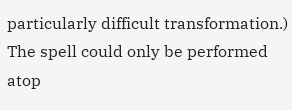particularly difficult transformation.) The spell could only be performed atop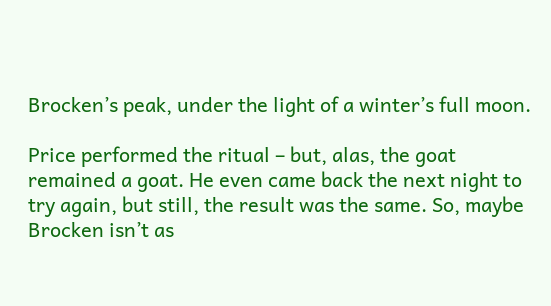Brocken’s peak, under the light of a winter’s full moon.

Price performed the ritual – but, alas, the goat remained a goat. He even came back the next night to try again, but still, the result was the same. So, maybe Brocken isn’t as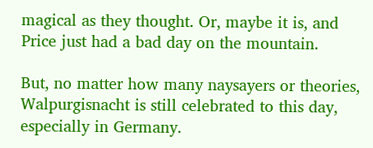magical as they thought. Or, maybe it is, and Price just had a bad day on the mountain.

But, no matter how many naysayers or theories, Walpurgisnacht is still celebrated to this day, especially in Germany.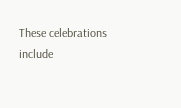These celebrations include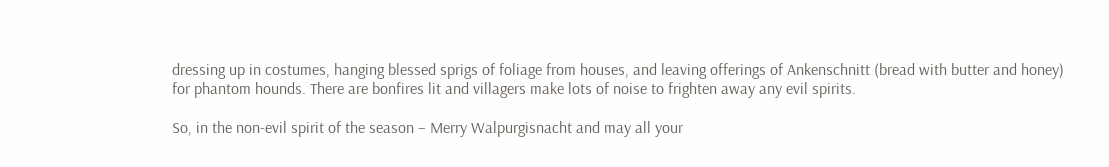dressing up in costumes, hanging blessed sprigs of foliage from houses, and leaving offerings of Ankenschnitt (bread with butter and honey) for phantom hounds. There are bonfires lit and villagers make lots of noise to frighten away any evil spirits.

So, in the non-evil spirit of the season – Merry Walpurgisnacht and may all your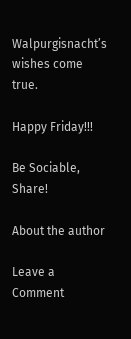Walpurgisnacht’s wishes come true.

Happy Friday!!!

Be Sociable, Share!

About the author

Leave a Comment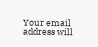Your email address will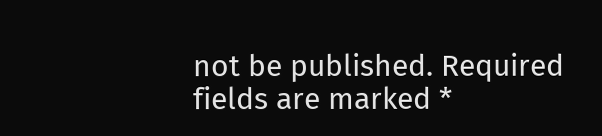not be published. Required fields are marked *